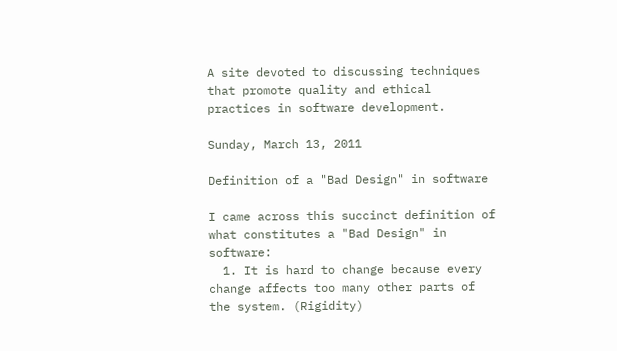A site devoted to discussing techniques that promote quality and ethical practices in software development.

Sunday, March 13, 2011

Definition of a "Bad Design" in software

I came across this succinct definition of what constitutes a "Bad Design" in software:
  1. It is hard to change because every change affects too many other parts of the system. (Rigidity)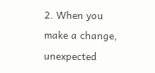2. When you make a change, unexpected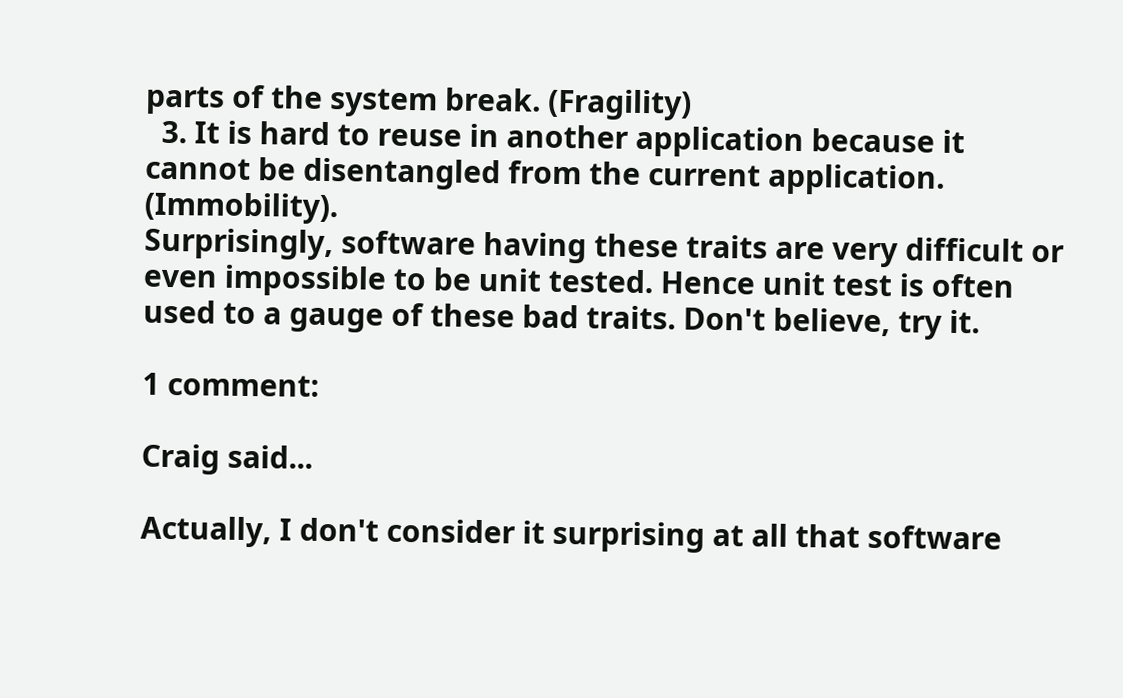parts of the system break. (Fragility)
  3. It is hard to reuse in another application because it cannot be disentangled from the current application. (Immobility).
Surprisingly, software having these traits are very difficult or even impossible to be unit tested. Hence unit test is often used to a gauge of these bad traits. Don't believe, try it.

1 comment:

Craig said...

Actually, I don't consider it surprising at all that software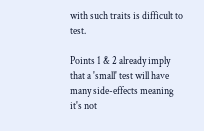with such traits is difficult to test.

Points 1 & 2 already imply that a 'small' test will have many side-effects meaning it's not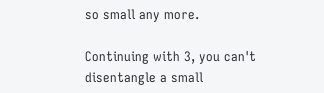so small any more.

Continuing with 3, you can't disentangle a small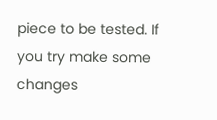piece to be tested. If you try make some changes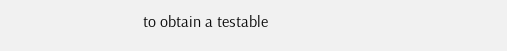to obtain a testable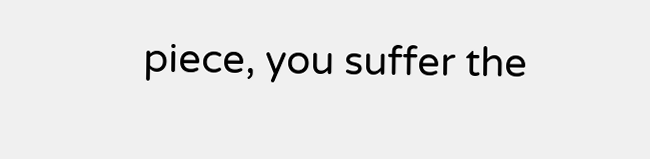piece, you suffer the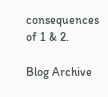consequences of 1 & 2.

Blog Archive